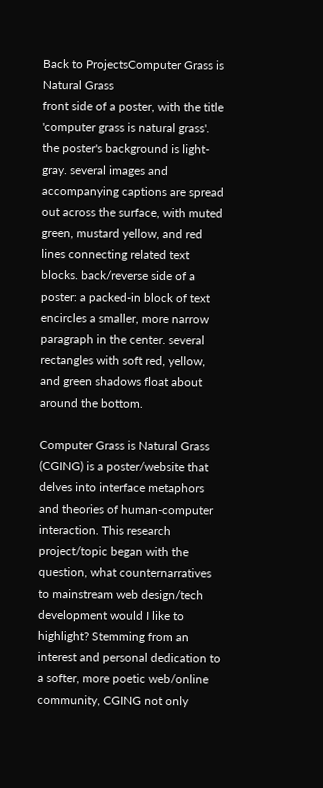Back to ProjectsComputer Grass is Natural Grass
front side of a poster, with the title 'computer grass is natural grass'. the poster's background is light-gray. several images and accompanying captions are spread out across the surface, with muted green, mustard yellow, and red lines connecting related text blocks. back/reverse side of a poster: a packed-in block of text encircles a smaller, more narrow paragraph in the center. several rectangles with soft red, yellow, and green shadows float about around the bottom.

Computer Grass is Natural Grass (CGING) is a poster/website that delves into interface metaphors and theories of human-computer interaction. This research project/topic began with the question, what counternarratives to mainstream web design/tech development would I like to highlight? Stemming from an interest and personal dedication to a softer, more poetic web/online community, CGING not only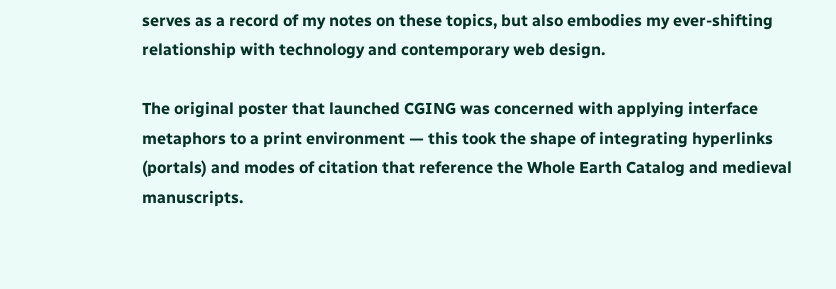serves as a record of my notes on these topics, but also embodies my ever-shifting relationship with technology and contemporary web design.

The original poster that launched CGING was concerned with applying interface metaphors to a print environment — this took the shape of integrating hyperlinks (portals) and modes of citation that reference the Whole Earth Catalog and medieval manuscripts.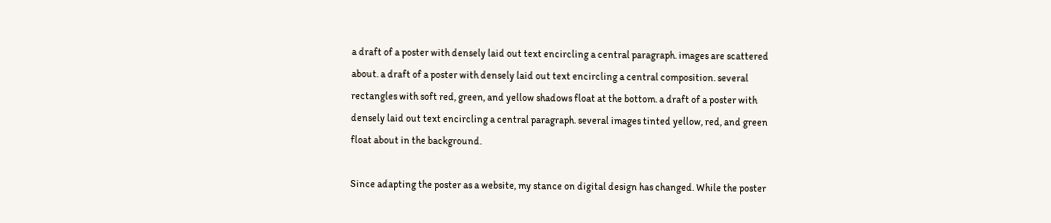a draft of a poster with densely laid out text encircling a central paragraph. images are scattered about. a draft of a poster with densely laid out text encircling a central composition. several rectangles with soft red, green, and yellow shadows float at the bottom. a draft of a poster with densely laid out text encircling a central paragraph. several images tinted yellow, red, and green float about in the background.

Since adapting the poster as a website, my stance on digital design has changed. While the poster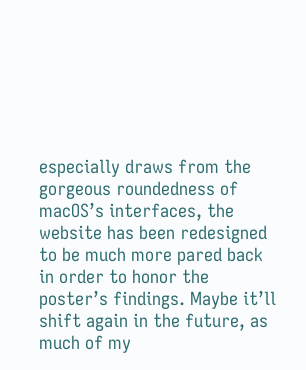especially draws from the gorgeous roundedness of macOS’s interfaces, the website has been redesigned to be much more pared back in order to honor the poster’s findings. Maybe it’ll shift again in the future, as much of my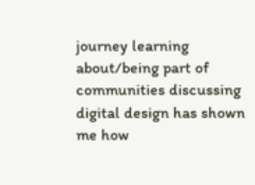journey learning about/being part of communities discussing digital design has shown me how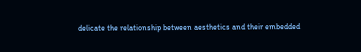delicate the relationship between aesthetics and their embedded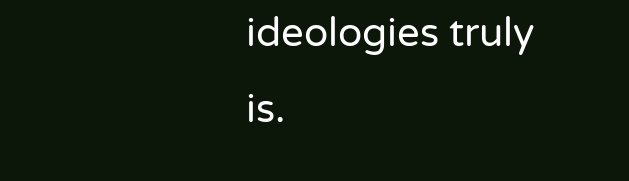ideologies truly is.